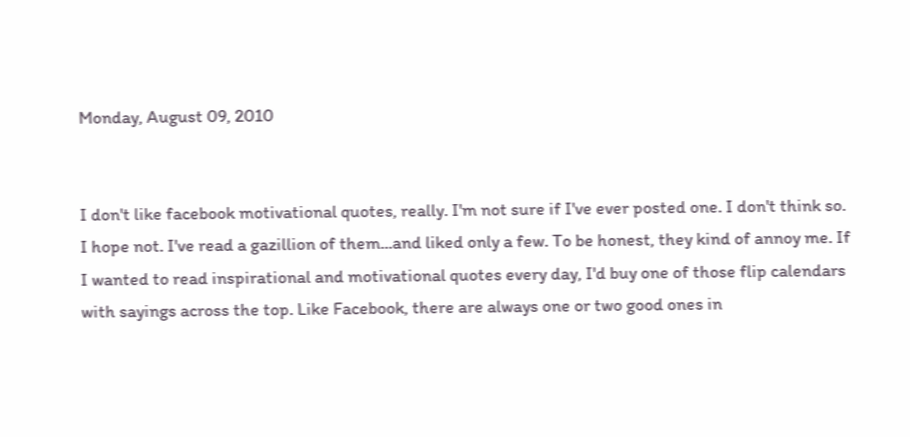Monday, August 09, 2010


I don't like facebook motivational quotes, really. I'm not sure if I've ever posted one. I don't think so. I hope not. I've read a gazillion of them...and liked only a few. To be honest, they kind of annoy me. If I wanted to read inspirational and motivational quotes every day, I'd buy one of those flip calendars with sayings across the top. Like Facebook, there are always one or two good ones in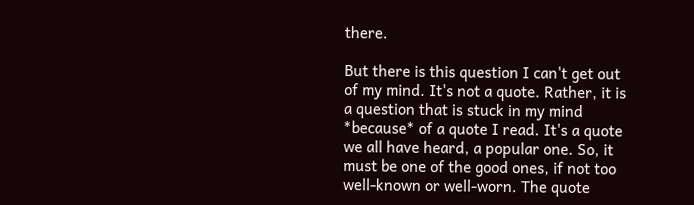there.

But there is this question I can't get out of my mind. It's not a quote. Rather, it is a question that is stuck in my mind *because* of a quote I read. It's a quote we all have heard, a popular one. So, it must be one of the good ones, if not too well-known or well-worn. The quote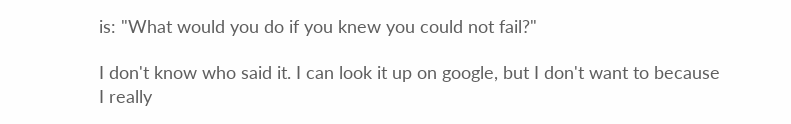is: "What would you do if you knew you could not fail?"

I don't know who said it. I can look it up on google, but I don't want to because I really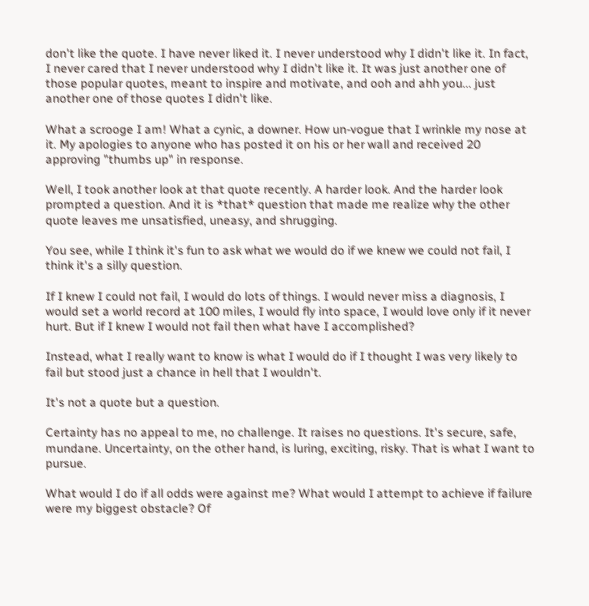don't like the quote. I have never liked it. I never understood why I didn't like it. In fact, I never cared that I never understood why I didn't like it. It was just another one of those popular quotes, meant to inspire and motivate, and ooh and ahh you... just another one of those quotes I didn't like.

What a scrooge I am! What a cynic, a downer. How un-vogue that I wrinkle my nose at it. My apologies to anyone who has posted it on his or her wall and received 20 approving "thumbs up" in response.

Well, I took another look at that quote recently. A harder look. And the harder look prompted a question. And it is *that* question that made me realize why the other quote leaves me unsatisfied, uneasy, and shrugging.

You see, while I think it's fun to ask what we would do if we knew we could not fail, I think it's a silly question.

If I knew I could not fail, I would do lots of things. I would never miss a diagnosis, I would set a world record at 100 miles, I would fly into space, I would love only if it never hurt. But if I knew I would not fail then what have I accomplished?

Instead, what I really want to know is what I would do if I thought I was very likely to fail but stood just a chance in hell that I wouldn't.

It's not a quote but a question.

Certainty has no appeal to me, no challenge. It raises no questions. It's secure, safe, mundane. Uncertainty, on the other hand, is luring, exciting, risky. That is what I want to pursue.

What would I do if all odds were against me? What would I attempt to achieve if failure were my biggest obstacle? Of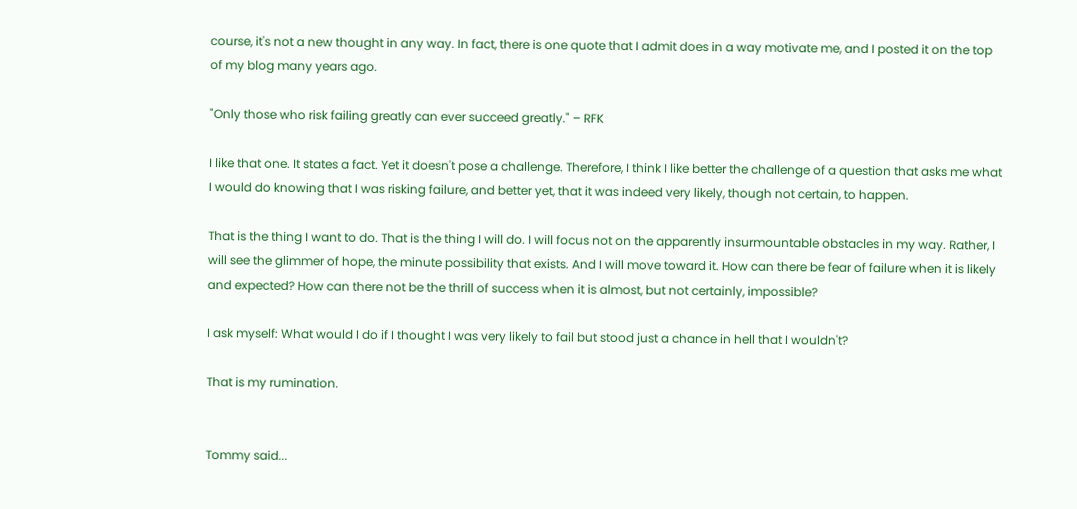course, it's not a new thought in any way. In fact, there is one quote that I admit does in a way motivate me, and I posted it on the top of my blog many years ago.

"Only those who risk failing greatly can ever succeed greatly." – RFK

I like that one. It states a fact. Yet it doesn't pose a challenge. Therefore, I think I like better the challenge of a question that asks me what I would do knowing that I was risking failure, and better yet, that it was indeed very likely, though not certain, to happen.

That is the thing I want to do. That is the thing I will do. I will focus not on the apparently insurmountable obstacles in my way. Rather, I will see the glimmer of hope, the minute possibility that exists. And I will move toward it. How can there be fear of failure when it is likely and expected? How can there not be the thrill of success when it is almost, but not certainly, impossible?

I ask myself: What would I do if I thought I was very likely to fail but stood just a chance in hell that I wouldn't?

That is my rumination.


Tommy said...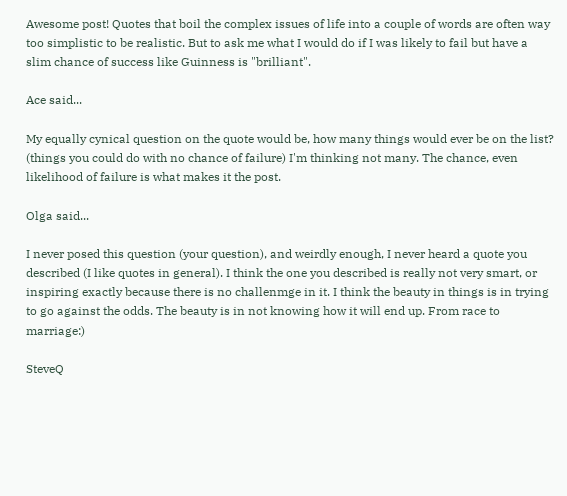Awesome post! Quotes that boil the complex issues of life into a couple of words are often way too simplistic to be realistic. But to ask me what I would do if I was likely to fail but have a slim chance of success like Guinness is "brilliant".

Ace said...

My equally cynical question on the quote would be, how many things would ever be on the list? (things you could do with no chance of failure) I'm thinking not many. The chance, even likelihood of failure is what makes it the post.

Olga said...

I never posed this question (your question), and weirdly enough, I never heard a quote you described (I like quotes in general). I think the one you described is really not very smart, or inspiring exactly because there is no challenmge in it. I think the beauty in things is in trying to go against the odds. The beauty is in not knowing how it will end up. From race to marriage:)

SteveQ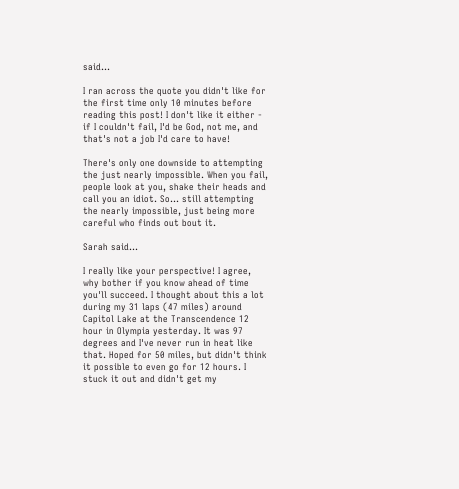said...

I ran across the quote you didn't like for the first time only 10 minutes before reading this post! I don't like it either - if I couldn't fail, I'd be God, not me, and that's not a job I'd care to have!

There's only one downside to attempting the just nearly impossible. When you fail, people look at you, shake their heads and call you an idiot. So... still attempting the nearly impossible, just being more careful who finds out bout it.

Sarah said...

I really like your perspective! I agree, why bother if you know ahead of time you'll succeed. I thought about this a lot during my 31 laps (47 miles) around Capitol Lake at the Transcendence 12 hour in Olympia yesterday. It was 97 degrees and I've never run in heat like that. Hoped for 50 miles, but didn't think it possible to even go for 12 hours. I stuck it out and didn't get my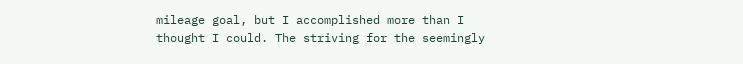mileage goal, but I accomplished more than I thought I could. The striving for the seemingly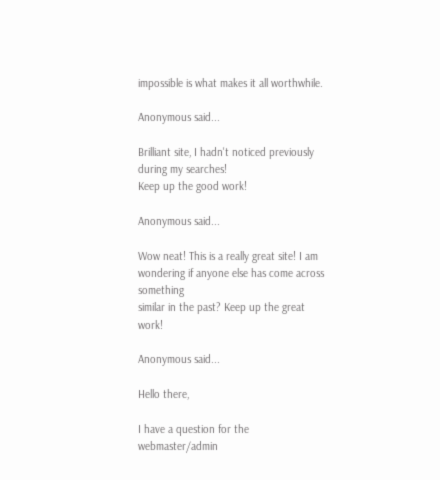impossible is what makes it all worthwhile.

Anonymous said...

Brilliant site, I hadn't noticed previously during my searches!
Keep up the good work!

Anonymous said...

Wow neat! This is a really great site! I am wondering if anyone else has come across something
similar in the past? Keep up the great work!

Anonymous said...

Hello there,

I have a question for the webmaster/admin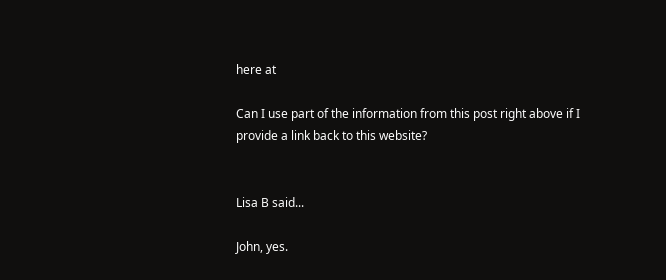here at

Can I use part of the information from this post right above if I provide a link back to this website?


Lisa B said...

John, yes.